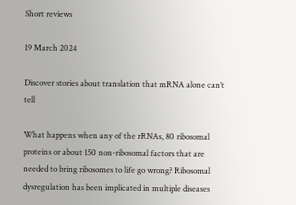Short reviews

19 March 2024

Discover stories about translation that mRNA alone can’t tell

What happens when any of the rRNAs, 80 ribosomal proteins or about 150 non-ribosomal factors that are needed to bring ribosomes to life go wrong? Ribosomal dysregulation has been implicated in multiple diseases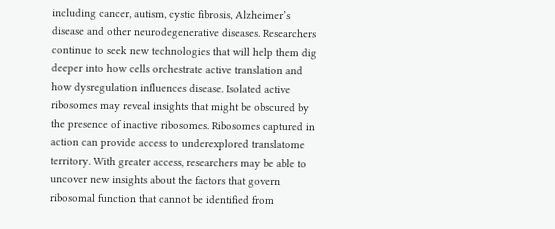including cancer, autism, cystic fibrosis, Alzheimer’s disease and other neurodegenerative diseases. Researchers continue to seek new technologies that will help them dig deeper into how cells orchestrate active translation and how dysregulation influences disease. Isolated active ribosomes may reveal insights that might be obscured by the presence of inactive ribosomes. Ribosomes captured in action can provide access to underexplored translatome territory. With greater access, researchers may be able to uncover new insights about the factors that govern ribosomal function that cannot be identified from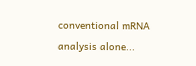conventional mRNA analysis alone...